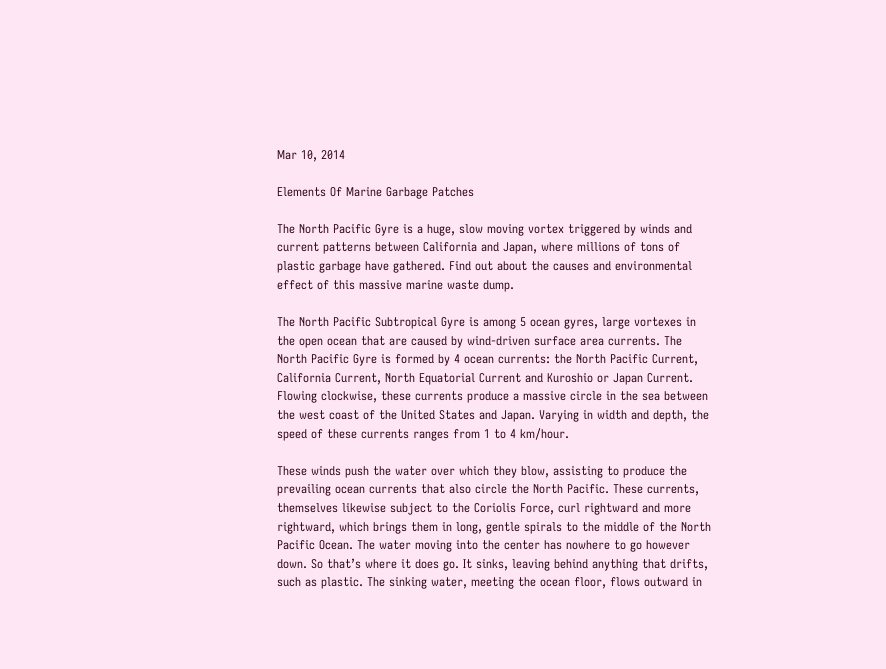Mar 10, 2014

Elements Of Marine Garbage Patches

The North Pacific Gyre is a huge, slow moving vortex triggered by winds and current patterns between California and Japan, where millions of tons of plastic garbage have gathered. Find out about the causes and environmental effect of this massive marine waste dump.

The North Pacific Subtropical Gyre is among 5 ocean gyres, large vortexes in the open ocean that are caused by wind-driven surface area currents. The North Pacific Gyre is formed by 4 ocean currents: the North Pacific Current, California Current, North Equatorial Current and Kuroshio or Japan Current. Flowing clockwise, these currents produce a massive circle in the sea between the west coast of the United States and Japan. Varying in width and depth, the speed of these currents ranges from 1 to 4 km/hour.

These winds push the water over which they blow, assisting to produce the prevailing ocean currents that also circle the North Pacific. These currents, themselves likewise subject to the Coriolis Force, curl rightward and more rightward, which brings them in long, gentle spirals to the middle of the North Pacific Ocean. The water moving into the center has nowhere to go however down. So that’s where it does go. It sinks, leaving behind anything that drifts, such as plastic. The sinking water, meeting the ocean floor, flows outward in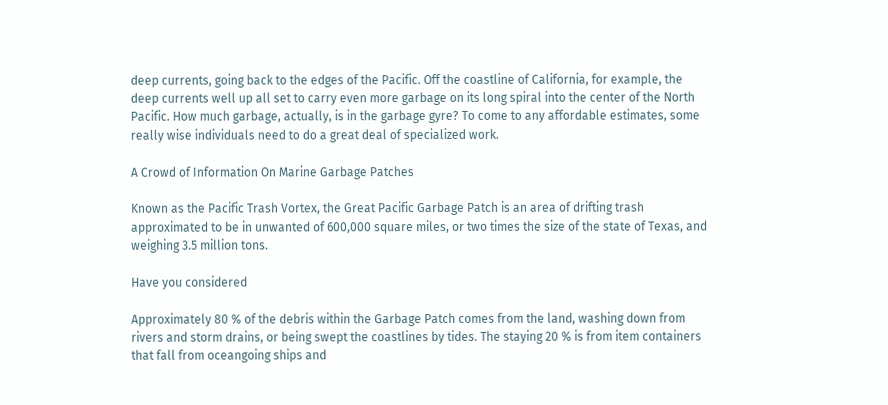deep currents, going back to the edges of the Pacific. Off the coastline of California, for example, the deep currents well up all set to carry even more garbage on its long spiral into the center of the North Pacific. How much garbage, actually, is in the garbage gyre? To come to any affordable estimates, some really wise individuals need to do a great deal of specialized work.

A Crowd of Information On Marine Garbage Patches

Known as the Pacific Trash Vortex, the Great Pacific Garbage Patch is an area of drifting trash approximated to be in unwanted of 600,000 square miles, or two times the size of the state of Texas, and weighing 3.5 million tons.

Have you considered

Approximately 80 % of the debris within the Garbage Patch comes from the land, washing down from rivers and storm drains, or being swept the coastlines by tides. The staying 20 % is from item containers that fall from oceangoing ships and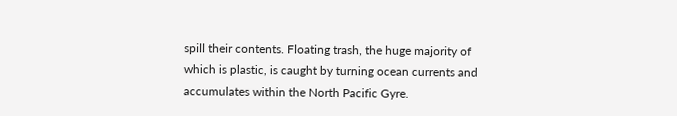spill their contents. Floating trash, the huge majority of which is plastic, is caught by turning ocean currents and accumulates within the North Pacific Gyre.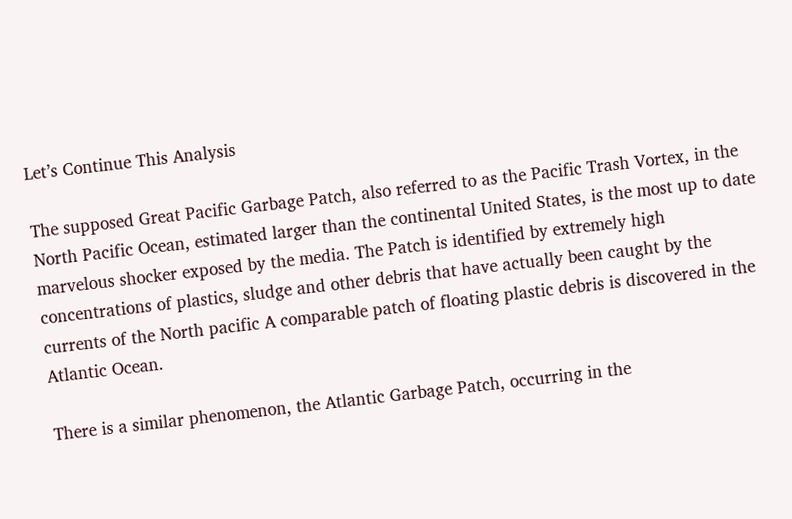Let’s Continue This Analysis

The supposed Great Pacific Garbage Patch, also referred to as the Pacific Trash Vortex, in the North Pacific Ocean, estimated larger than the continental United States, is the most up to date marvelous shocker exposed by the media. The Patch is identified by extremely high concentrations of plastics, sludge and other debris that have actually been caught by the currents of the North pacific A comparable patch of floating plastic debris is discovered in the Atlantic Ocean.

There is a similar phenomenon, the Atlantic Garbage Patch, occurring in the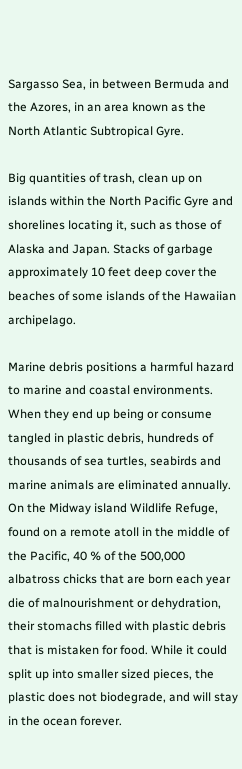Sargasso Sea, in between Bermuda and the Azores, in an area known as the North Atlantic Subtropical Gyre.

Big quantities of trash, clean up on islands within the North Pacific Gyre and shorelines locating it, such as those of Alaska and Japan. Stacks of garbage approximately 10 feet deep cover the beaches of some islands of the Hawaiian archipelago.

Marine debris positions a harmful hazard to marine and coastal environments. When they end up being or consume tangled in plastic debris, hundreds of thousands of sea turtles, seabirds and marine animals are eliminated annually. On the Midway island Wildlife Refuge, found on a remote atoll in the middle of the Pacific, 40 % of the 500,000 albatross chicks that are born each year die of malnourishment or dehydration, their stomachs filled with plastic debris that is mistaken for food. While it could split up into smaller sized pieces, the plastic does not biodegrade, and will stay in the ocean forever.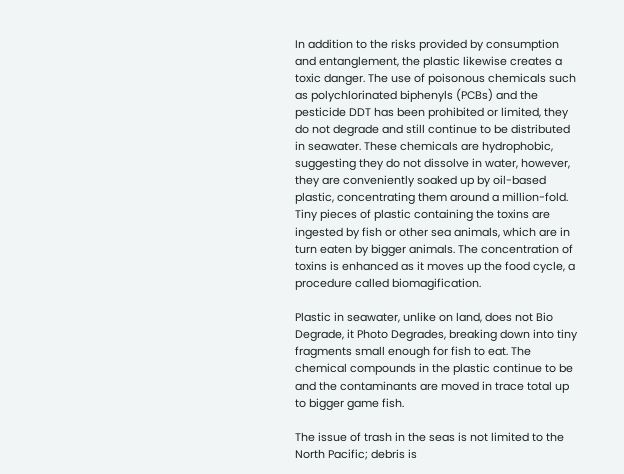In addition to the risks provided by consumption and entanglement, the plastic likewise creates a toxic danger. The use of poisonous chemicals such as polychlorinated biphenyls (PCBs) and the pesticide DDT has been prohibited or limited, they do not degrade and still continue to be distributed in seawater. These chemicals are hydrophobic, suggesting they do not dissolve in water, however, they are conveniently soaked up by oil-based plastic, concentrating them around a million-fold. Tiny pieces of plastic containing the toxins are ingested by fish or other sea animals, which are in turn eaten by bigger animals. The concentration of toxins is enhanced as it moves up the food cycle, a procedure called biomagification.

Plastic in seawater, unlike on land, does not Bio Degrade, it Photo Degrades, breaking down into tiny fragments small enough for fish to eat. The chemical compounds in the plastic continue to be and the contaminants are moved in trace total up to bigger game fish.

The issue of trash in the seas is not limited to the North Pacific; debris is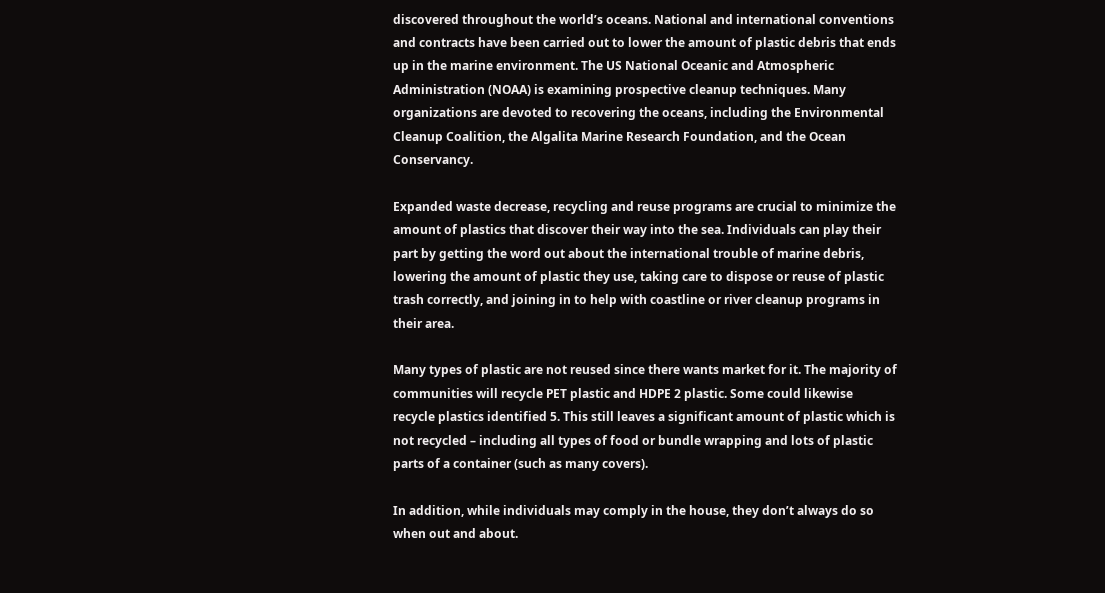discovered throughout the world’s oceans. National and international conventions and contracts have been carried out to lower the amount of plastic debris that ends up in the marine environment. The US National Oceanic and Atmospheric Administration (NOAA) is examining prospective cleanup techniques. Many organizations are devoted to recovering the oceans, including the Environmental Cleanup Coalition, the Algalita Marine Research Foundation, and the Ocean Conservancy.

Expanded waste decrease, recycling and reuse programs are crucial to minimize the amount of plastics that discover their way into the sea. Individuals can play their part by getting the word out about the international trouble of marine debris, lowering the amount of plastic they use, taking care to dispose or reuse of plastic trash correctly, and joining in to help with coastline or river cleanup programs in their area.

Many types of plastic are not reused since there wants market for it. The majority of communities will recycle PET plastic and HDPE 2 plastic. Some could likewise recycle plastics identified 5. This still leaves a significant amount of plastic which is not recycled – including all types of food or bundle wrapping and lots of plastic parts of a container (such as many covers).

In addition, while individuals may comply in the house, they don’t always do so when out and about.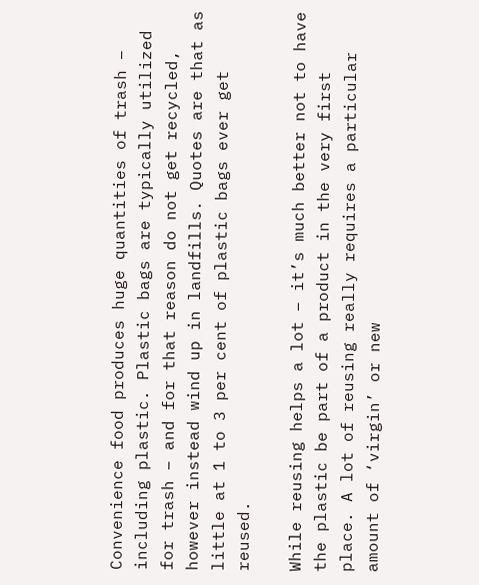Convenience food produces huge quantities of trash – including plastic. Plastic bags are typically utilized for trash – and for that reason do not get recycled, however instead wind up in landfills. Quotes are that as little at 1 to 3 per cent of plastic bags ever get reused.

While reusing helps a lot – it’s much better not to have the plastic be part of a product in the very first place. A lot of reusing really requires a particular amount of ‘virgin’ or new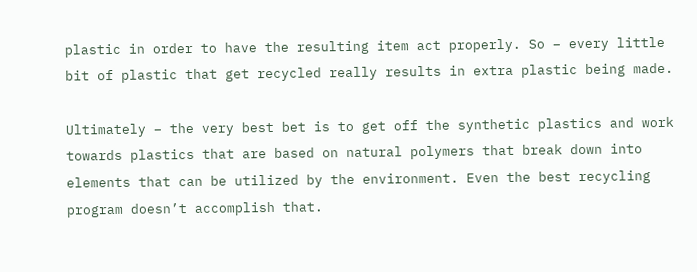plastic in order to have the resulting item act properly. So – every little bit of plastic that get recycled really results in extra plastic being made.

Ultimately – the very best bet is to get off the synthetic plastics and work towards plastics that are based on natural polymers that break down into elements that can be utilized by the environment. Even the best recycling program doesn’t accomplish that.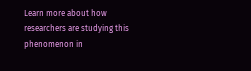Learn more about how researchers are studying this phenomenon in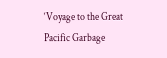‘Voyage to the Great Pacific Garbage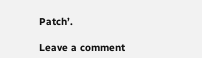Patch’.

Leave a comment